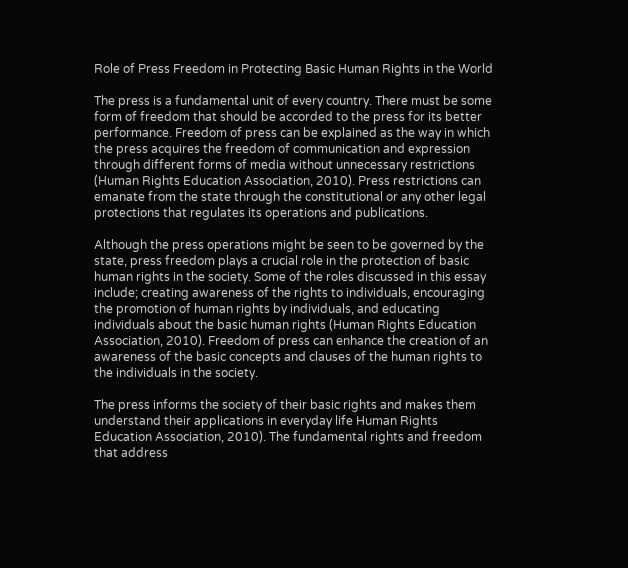Role of Press Freedom in Protecting Basic Human Rights in the World

The press is a fundamental unit of every country. There must be some form of freedom that should be accorded to the press for its better performance. Freedom of press can be explained as the way in which the press acquires the freedom of communication and expression through different forms of media without unnecessary restrictions (Human Rights Education Association, 2010). Press restrictions can emanate from the state through the constitutional or any other legal protections that regulates its operations and publications.

Although the press operations might be seen to be governed by the state, press freedom plays a crucial role in the protection of basic human rights in the society. Some of the roles discussed in this essay include; creating awareness of the rights to individuals, encouraging the promotion of human rights by individuals, and educating individuals about the basic human rights (Human Rights Education Association, 2010). Freedom of press can enhance the creation of an awareness of the basic concepts and clauses of the human rights to the individuals in the society.

The press informs the society of their basic rights and makes them understand their applications in everyday life Human Rights Education Association, 2010). The fundamental rights and freedom that address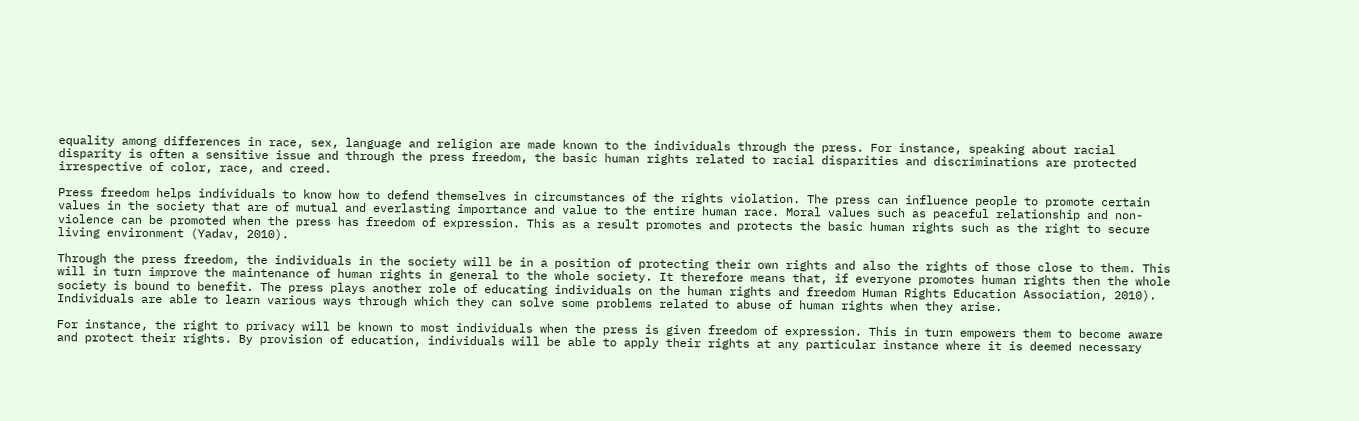equality among differences in race, sex, language and religion are made known to the individuals through the press. For instance, speaking about racial disparity is often a sensitive issue and through the press freedom, the basic human rights related to racial disparities and discriminations are protected irrespective of color, race, and creed.

Press freedom helps individuals to know how to defend themselves in circumstances of the rights violation. The press can influence people to promote certain values in the society that are of mutual and everlasting importance and value to the entire human race. Moral values such as peaceful relationship and non-violence can be promoted when the press has freedom of expression. This as a result promotes and protects the basic human rights such as the right to secure living environment (Yadav, 2010).

Through the press freedom, the individuals in the society will be in a position of protecting their own rights and also the rights of those close to them. This will in turn improve the maintenance of human rights in general to the whole society. It therefore means that, if everyone promotes human rights then the whole society is bound to benefit. The press plays another role of educating individuals on the human rights and freedom Human Rights Education Association, 2010). Individuals are able to learn various ways through which they can solve some problems related to abuse of human rights when they arise.

For instance, the right to privacy will be known to most individuals when the press is given freedom of expression. This in turn empowers them to become aware and protect their rights. By provision of education, individuals will be able to apply their rights at any particular instance where it is deemed necessary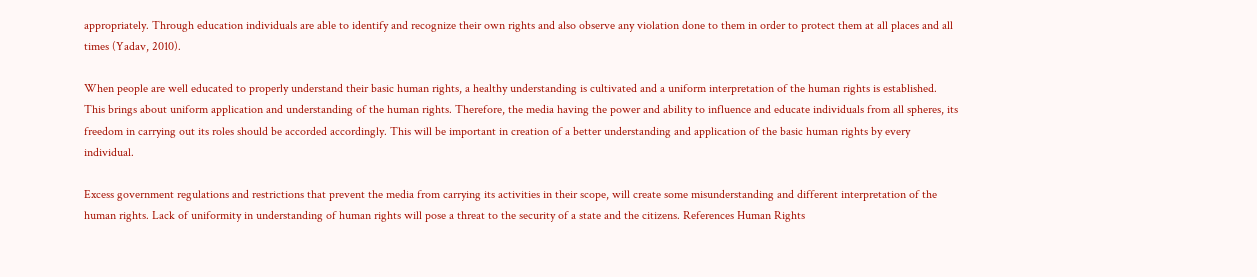appropriately. Through education individuals are able to identify and recognize their own rights and also observe any violation done to them in order to protect them at all places and all times (Yadav, 2010).

When people are well educated to properly understand their basic human rights, a healthy understanding is cultivated and a uniform interpretation of the human rights is established. This brings about uniform application and understanding of the human rights. Therefore, the media having the power and ability to influence and educate individuals from all spheres, its freedom in carrying out its roles should be accorded accordingly. This will be important in creation of a better understanding and application of the basic human rights by every individual.

Excess government regulations and restrictions that prevent the media from carrying its activities in their scope, will create some misunderstanding and different interpretation of the human rights. Lack of uniformity in understanding of human rights will pose a threat to the security of a state and the citizens. References Human Rights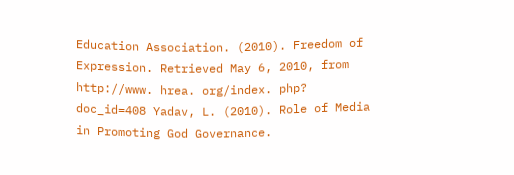Education Association. (2010). Freedom of Expression. Retrieved May 6, 2010, from http://www. hrea. org/index. php? doc_id=408 Yadav, L. (2010). Role of Media in Promoting God Governance.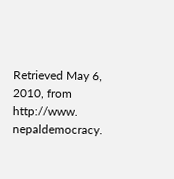Retrieved May 6, 2010, from http://www. nepaldemocracy.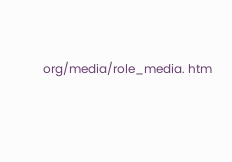org/media/role_media. htm